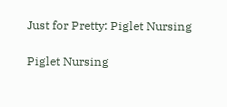Just for Pretty: Piglet Nursing

Piglet Nursing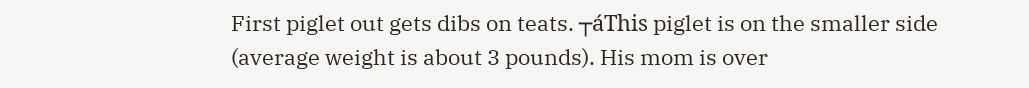First piglet out gets dibs on teats. ┬áThis piglet is on the smaller side (average weight is about 3 pounds). His mom is over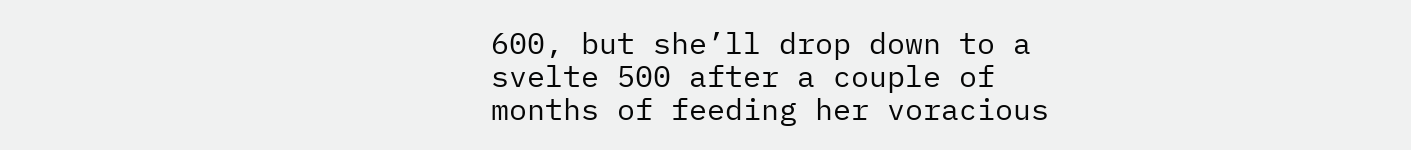600, but she’ll drop down to a svelte 500 after a couple of months of feeding her voracious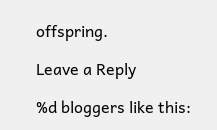offspring.

Leave a Reply

%d bloggers like this: